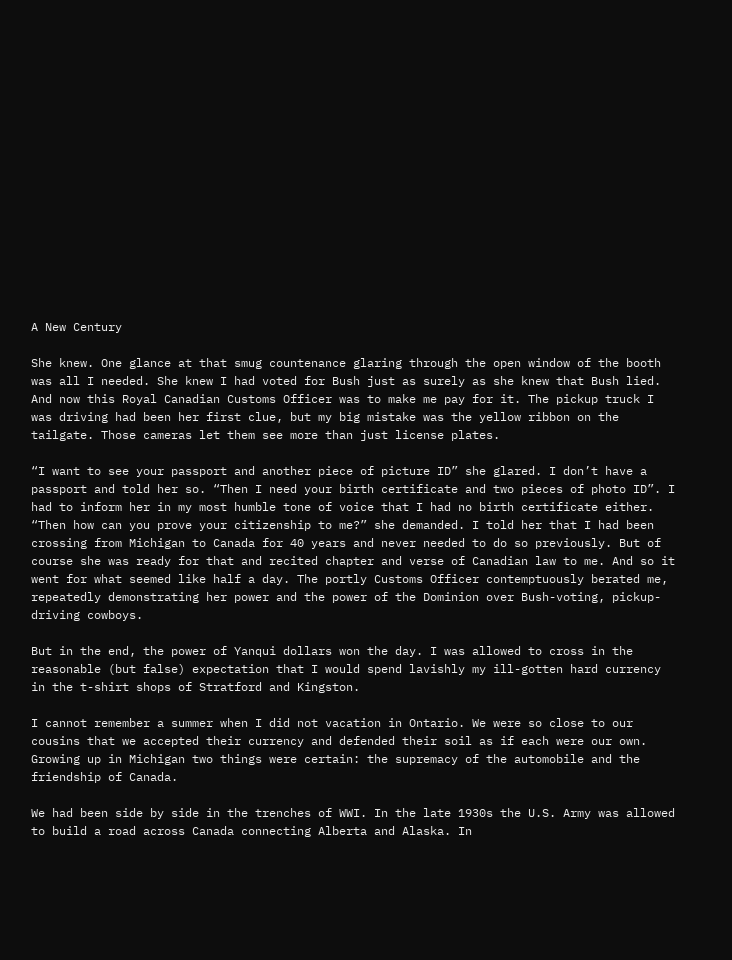A New Century

She knew. One glance at that smug countenance glaring through the open window of the booth was all I needed. She knew I had voted for Bush just as surely as she knew that Bush lied. And now this Royal Canadian Customs Officer was to make me pay for it. The pickup truck I was driving had been her first clue, but my big mistake was the yellow ribbon on the tailgate. Those cameras let them see more than just license plates.

“I want to see your passport and another piece of picture ID” she glared. I don’t have a passport and told her so. “Then I need your birth certificate and two pieces of photo ID”. I had to inform her in my most humble tone of voice that I had no birth certificate either. “Then how can you prove your citizenship to me?” she demanded. I told her that I had been crossing from Michigan to Canada for 40 years and never needed to do so previously. But of course she was ready for that and recited chapter and verse of Canadian law to me. And so it went for what seemed like half a day. The portly Customs Officer contemptuously berated me, repeatedly demonstrating her power and the power of the Dominion over Bush-voting, pickup-driving cowboys.

But in the end, the power of Yanqui dollars won the day. I was allowed to cross in the reasonable (but false) expectation that I would spend lavishly my ill-gotten hard currency in the t-shirt shops of Stratford and Kingston.

I cannot remember a summer when I did not vacation in Ontario. We were so close to our cousins that we accepted their currency and defended their soil as if each were our own. Growing up in Michigan two things were certain: the supremacy of the automobile and the friendship of Canada.

We had been side by side in the trenches of WWI. In the late 1930s the U.S. Army was allowed to build a road across Canada connecting Alberta and Alaska. In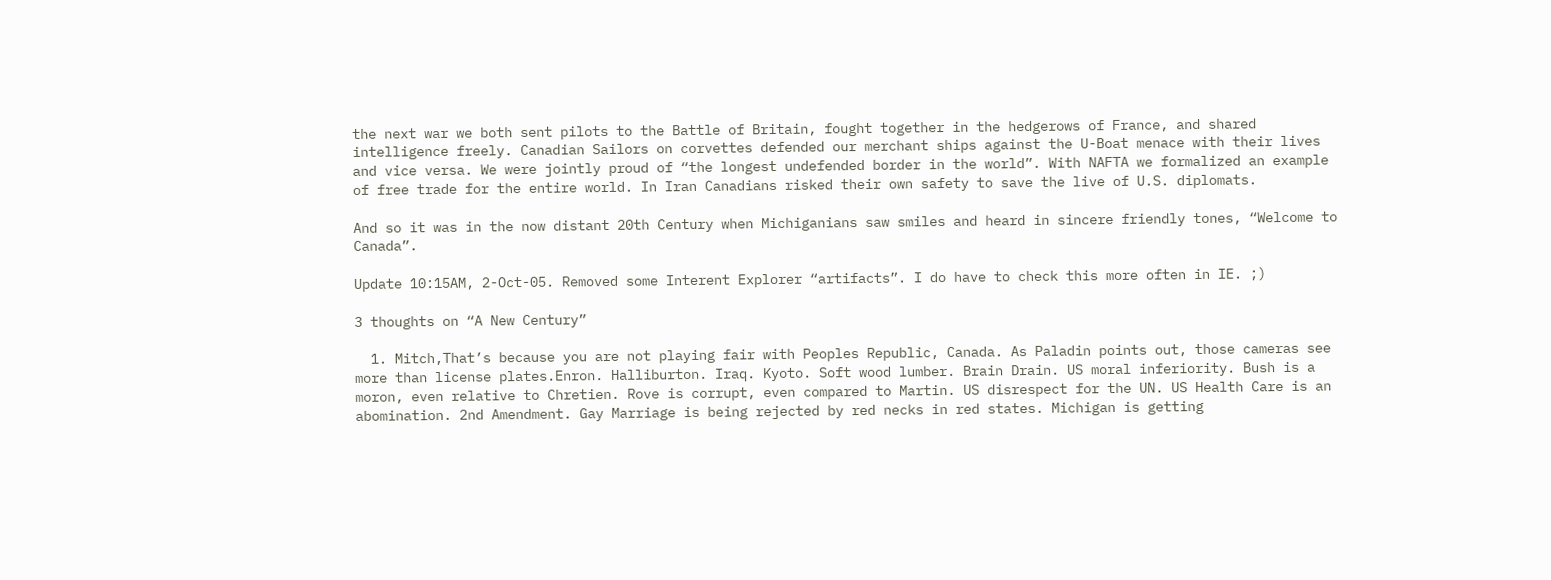the next war we both sent pilots to the Battle of Britain, fought together in the hedgerows of France, and shared intelligence freely. Canadian Sailors on corvettes defended our merchant ships against the U-Boat menace with their lives and vice versa. We were jointly proud of “the longest undefended border in the world”. With NAFTA we formalized an example of free trade for the entire world. In Iran Canadians risked their own safety to save the live of U.S. diplomats.

And so it was in the now distant 20th Century when Michiganians saw smiles and heard in sincere friendly tones, “Welcome to Canada”.

Update 10:15AM, 2-Oct-05. Removed some Interent Explorer “artifacts”. I do have to check this more often in IE. ;)

3 thoughts on “A New Century”

  1. Mitch,That’s because you are not playing fair with Peoples Republic, Canada. As Paladin points out, those cameras see more than license plates.Enron. Halliburton. Iraq. Kyoto. Soft wood lumber. Brain Drain. US moral inferiority. Bush is a moron, even relative to Chretien. Rove is corrupt, even compared to Martin. US disrespect for the UN. US Health Care is an abomination. 2nd Amendment. Gay Marriage is being rejected by red necks in red states. Michigan is getting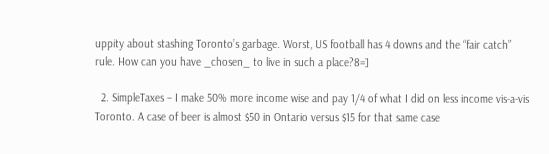uppity about stashing Toronto’s garbage. Worst, US football has 4 downs and the “fair catch” rule. How can you have _chosen_ to live in such a place?8=]

  2. SimpleTaxes – I make 50% more income wise and pay 1/4 of what I did on less income vis-a-vis Toronto. A case of beer is almost $50 in Ontario versus $15 for that same case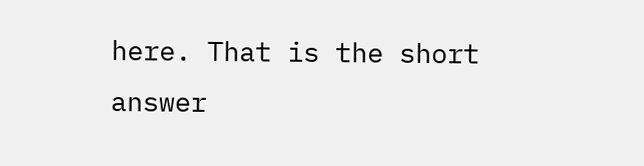here. That is the short answer